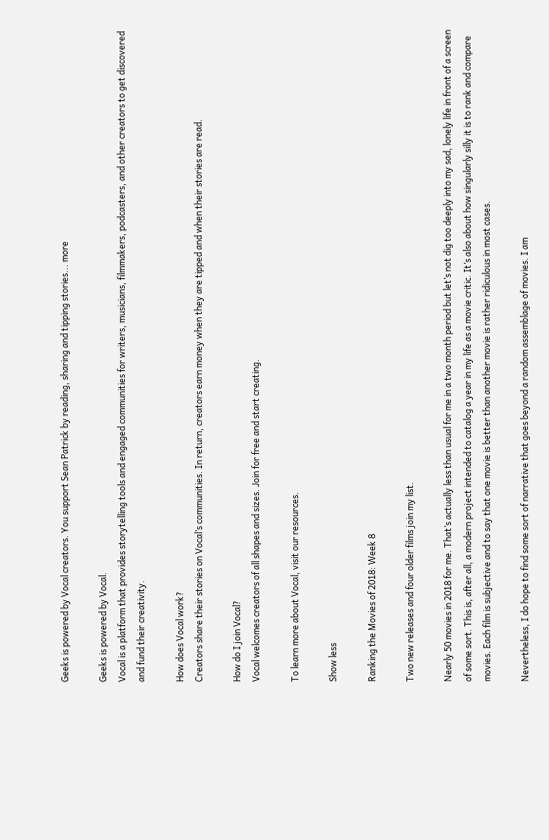Geeks is powered by Vocal creators. You support Sean Patrick by reading, sharing and tipping stories... more

Geeks is powered by Vocal.
Vocal is a platform that provides storytelling tools and engaged communities for writers, musicians, filmmakers, podcasters, and other creators to get discovered and fund their creativity.

How does Vocal work?
Creators share their stories on Vocal’s communities. In return, creators earn money when they are tipped and when their stories are read.

How do I join Vocal?
Vocal welcomes creators of all shapes and sizes. Join for free and start creating.

To learn more about Vocal, visit our resources.

Show less

Ranking the Movies of 2018: Week 8

Two new releases and four older films join my list.

Nearly 50 movies in 2018 for me. That’s actually less than usual for me in a two month period but let’s not dig too deeply into my sad, lonely life in front of a screen of some sort. This is, after all, a modern project intended to catalog a year in my life as a movie critic. It’s also about how singularly silly it is to rank and compare movies. Each film is subjective and to say that one movie is better than another movie is rather ridiculous in most cases.

Nevertheless, I do hope to find some sort of narrative that goes beyond a random assemblage of movies. I am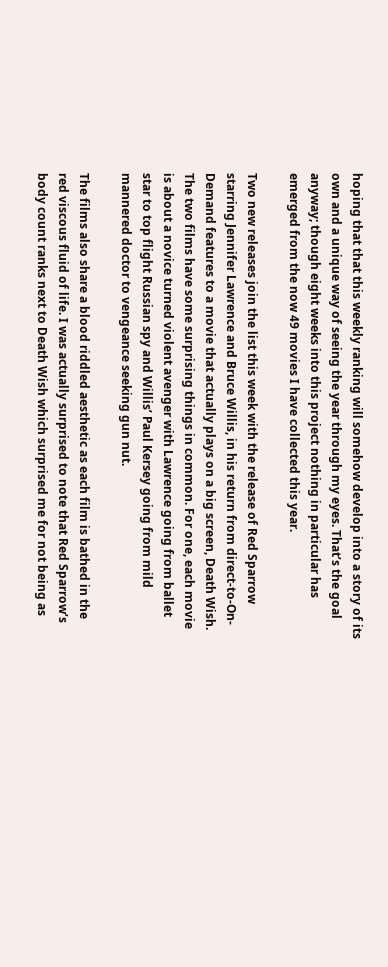hoping that that this weekly ranking will somehow develop into a story of its own and a unique way of seeing the year through my eyes. That’s the goal anyway; though eight weeks into this project nothing in particular has emerged from the now 49 movies I have collected this year.

Two new releases join the list this week with the release of Red Sparrow starring Jennifer Lawrence and Bruce Willis, in his return from direct-to-On-Demand features to a movie that actually plays on a big screen, Death Wish. The two films have some surprising things in common. For one, each movie is about a novice turned violent avenger with Lawrence going from ballet star to top flight Russian spy and Willis’ Paul Kersey going from mild mannered doctor to vengeance seeking gun nut.

The films also share a blood riddled aesthetic as each film is bathed in the red viscous fluid of life. I was actually surprised to note that Red Sparrow’s body count ranks next to Death Wish which surprised me for not being as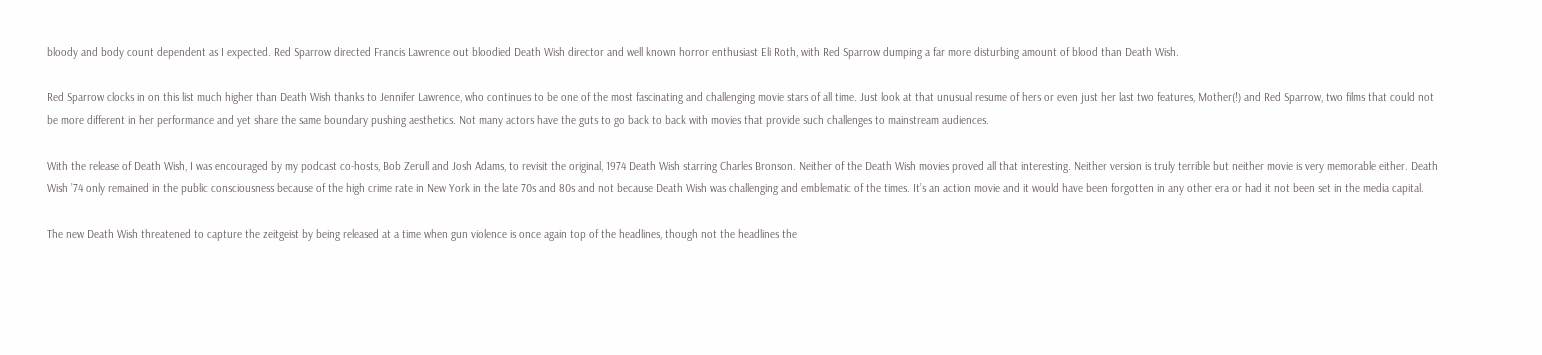bloody and body count dependent as I expected. Red Sparrow directed Francis Lawrence out bloodied Death Wish director and well known horror enthusiast Eli Roth, with Red Sparrow dumping a far more disturbing amount of blood than Death Wish.

Red Sparrow clocks in on this list much higher than Death Wish thanks to Jennifer Lawrence, who continues to be one of the most fascinating and challenging movie stars of all time. Just look at that unusual resume of hers or even just her last two features, Mother(!) and Red Sparrow, two films that could not be more different in her performance and yet share the same boundary pushing aesthetics. Not many actors have the guts to go back to back with movies that provide such challenges to mainstream audiences.

With the release of Death Wish, I was encouraged by my podcast co-hosts, Bob Zerull and Josh Adams, to revisit the original, 1974 Death Wish starring Charles Bronson. Neither of the Death Wish movies proved all that interesting. Neither version is truly terrible but neither movie is very memorable either. Death Wish ’74 only remained in the public consciousness because of the high crime rate in New York in the late 70s and 80s and not because Death Wish was challenging and emblematic of the times. It’s an action movie and it would have been forgotten in any other era or had it not been set in the media capital.

The new Death Wish threatened to capture the zeitgeist by being released at a time when gun violence is once again top of the headlines, though not the headlines the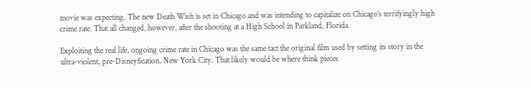movie was expecting. The new Death Wish is set in Chicago and was intending to capitalize on Chicago’s terrifyingly high crime rate. That all changed, however, after the shooting at a High School in Parkland, Florida.

Exploiting the real life, ongoing crime rate in Chicago was the same tact the original film used by setting its story in the ultra-violent, pre-Disneyfication, New York City. That likely would be where think pieces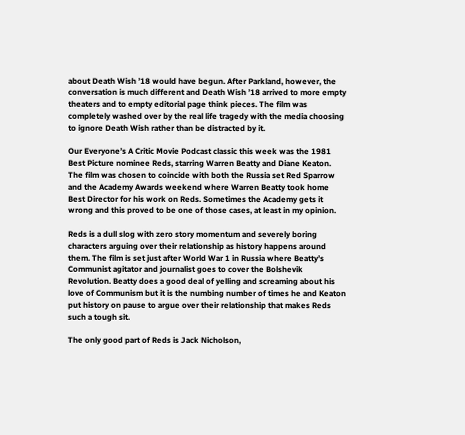about Death Wish ’18 would have begun. After Parkland, however, the conversation is much different and Death Wish ’18 arrived to more empty theaters and to empty editorial page think pieces. The film was completely washed over by the real life tragedy with the media choosing to ignore Death Wish rather than be distracted by it.

Our Everyone’s A Critic Movie Podcast classic this week was the 1981 Best Picture nominee Reds, starring Warren Beatty and Diane Keaton. The film was chosen to coincide with both the Russia set Red Sparrow and the Academy Awards weekend where Warren Beatty took home Best Director for his work on Reds. Sometimes the Academy gets it wrong and this proved to be one of those cases, at least in my opinion.

Reds is a dull slog with zero story momentum and severely boring characters arguing over their relationship as history happens around them. The film is set just after World War 1 in Russia where Beatty’s Communist agitator and journalist goes to cover the Bolshevik Revolution. Beatty does a good deal of yelling and screaming about his love of Communism but it is the numbing number of times he and Keaton put history on pause to argue over their relationship that makes Reds such a tough sit.

The only good part of Reds is Jack Nicholson,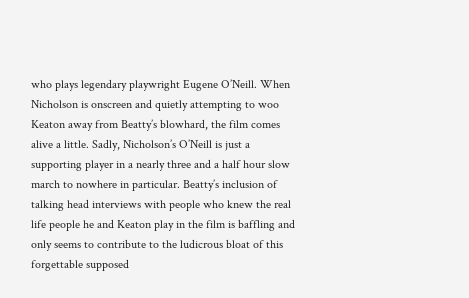who plays legendary playwright Eugene O’Neill. When Nicholson is onscreen and quietly attempting to woo Keaton away from Beatty’s blowhard, the film comes alive a little. Sadly, Nicholson’s O’Neill is just a supporting player in a nearly three and a half hour slow march to nowhere in particular. Beatty’s inclusion of talking head interviews with people who knew the real life people he and Keaton play in the film is baffling and only seems to contribute to the ludicrous bloat of this forgettable supposed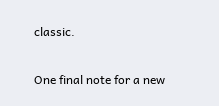classic.

One final note for a new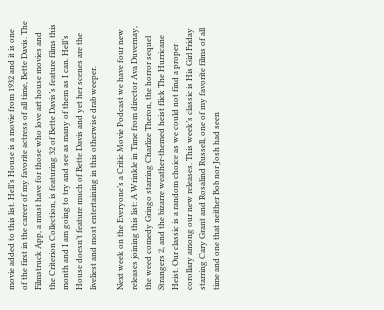movie added to this list. Hell’s House is a movie from 1932 and it is one of the first in the career of my favorite actress of all time, Bette Davis. The Filmstruck App, a must have for those who love art house movies and the Criterion Collection, is featuring 32 of Bette Davis’s feature films this month and I am going to try and see as many of them as I can. Hell’s House doesn’t feature much of Bette Davis and yet her scenes are the liveliest and most entertaining in this otherwise drab weeper.

Next week on the Everyone’s a Critic Movie Podcast we have four new releases joining this list: A Wrinkle in Time from director Ava Duvernay, the weed comedy Gringo starring Charlize Theron, the horror sequel Strangers 2, and the bizarre weather-themed heist flick The Hurricane Heist. Our classic is a random choice as we could not find a proper corollary among our new releases. This week’s classic is His Girl Friday starring Cary Grant and Rosalind Russell, one of my favorite films of all time and one that neither Bob nor Josh had seen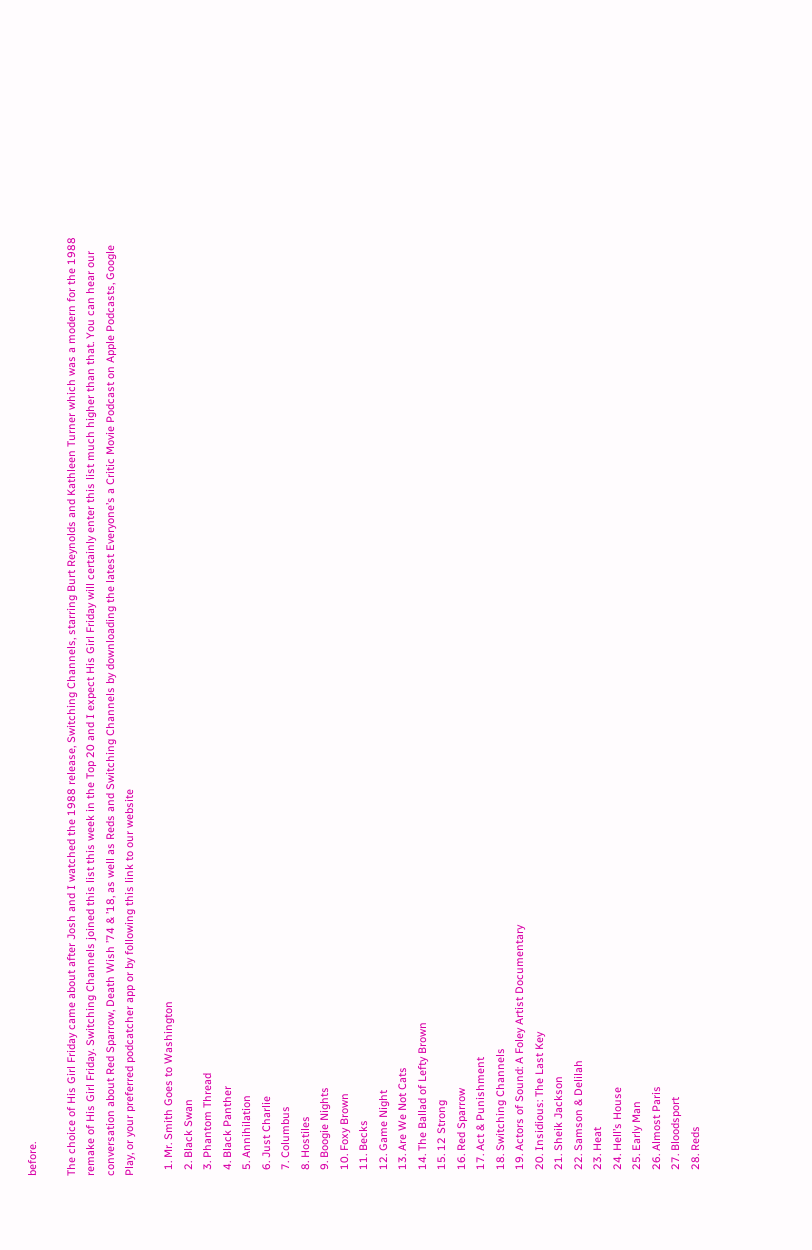before.

The choice of His Girl Friday came about after Josh and I watched the 1988 release, Switching Channels, starring Burt Reynolds and Kathleen Turner which was a modern for the 1988 remake of His Girl Friday. Switching Channels joined this list this week in the Top 20 and I expect His Girl Friday will certainly enter this list much higher than that. You can hear our conversation about Red Sparrow, Death Wish ’74 & ’18, as well as Reds and Switching Channels by downloading the latest Everyone’s a Critic Movie Podcast on Apple Podcasts, Google Play, or your preferred podcatcher app or by following this link to our website

  1. Mr. Smith Goes to Washington
  2. Black Swan
  3. Phantom Thread
  4. Black Panther
  5. Annihilation
  6. Just Charlie
  7. Columbus
  8. Hostiles
  9. Boogie Nights
  10. Foxy Brown
  11. Becks
  12. Game Night
  13. Are We Not Cats
  14. The Ballad of Lefty Brown
  15. 12 Strong
  16. Red Sparrow
  17. Act & Punishment
  18. Switching Channels
  19. Actors of Sound: A Foley Artist Documentary
  20. Insidious: The Last Key
  21. Sheik Jackson
  22. Samson & Delilah
  23. Heat
  24. Hell’s House
  25. Early Man
  26. Almost Paris
  27. Bloodsport
  28. Reds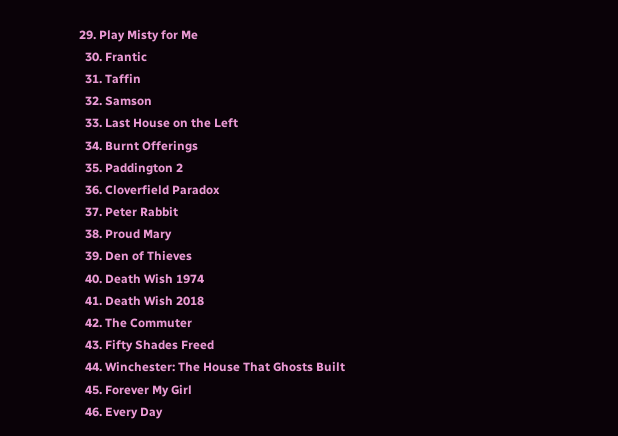29. Play Misty for Me
  30. Frantic
  31. Taffin
  32. Samson
  33. Last House on the Left
  34. Burnt Offerings
  35. Paddington 2
  36. Cloverfield Paradox
  37. Peter Rabbit
  38. Proud Mary
  39. Den of Thieves
  40. Death Wish 1974
  41. Death Wish 2018
  42. The Commuter
  43. Fifty Shades Freed
  44. Winchester: The House That Ghosts Built
  45. Forever My Girl
  46. Every Day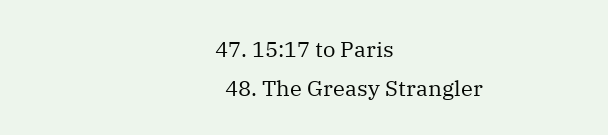47. 15:17 to Paris
  48. The Greasy Strangler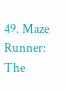49. Maze Runner: The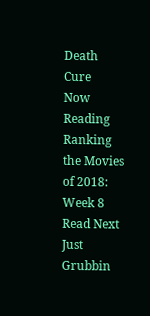Death Cure
Now Reading
Ranking the Movies of 2018: Week 8
Read Next
Just Grubbin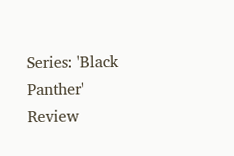Series: 'Black Panther' Review